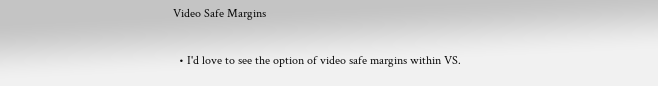Video Safe Margins

  • I'd love to see the option of video safe margins within VS.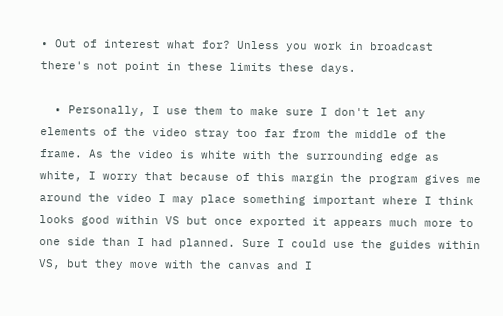• Out of interest what for? Unless you work in broadcast there's not point in these limits these days.

  • Personally, I use them to make sure I don't let any elements of the video stray too far from the middle of the frame. As the video is white with the surrounding edge as white, I worry that because of this margin the program gives me around the video I may place something important where I think looks good within VS but once exported it appears much more to one side than I had planned. Sure I could use the guides within VS, but they move with the canvas and I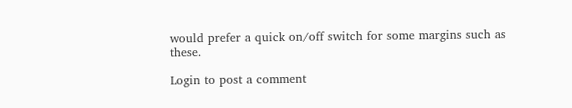would prefer a quick on/off switch for some margins such as these.

Login to post a comment